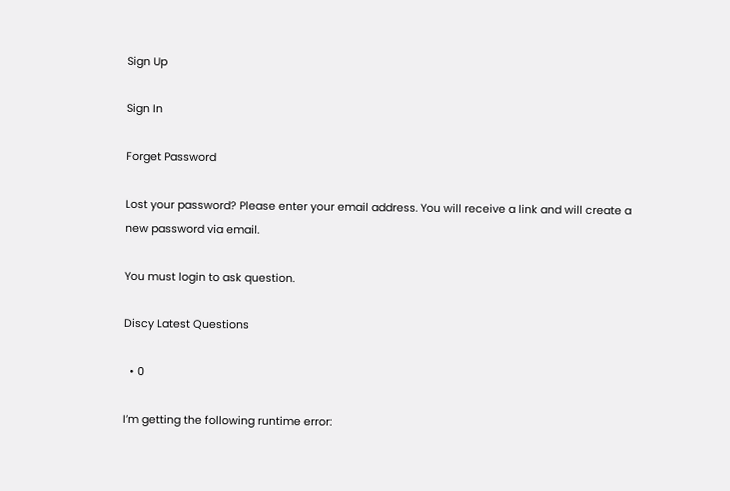Sign Up

Sign In

Forget Password

Lost your password? Please enter your email address. You will receive a link and will create a new password via email.

You must login to ask question.

Discy Latest Questions

  • 0

I’m getting the following runtime error: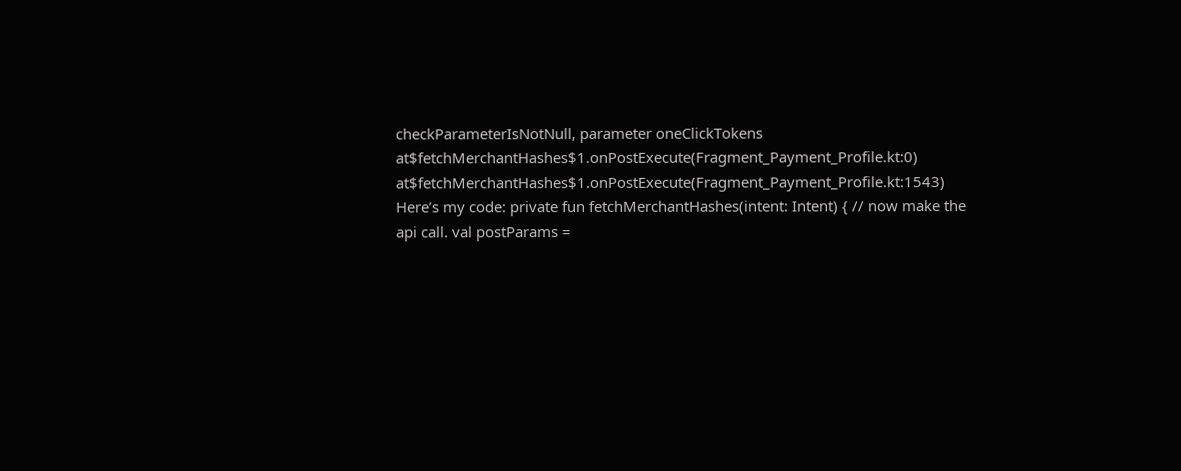checkParameterIsNotNull, parameter oneClickTokens at$fetchMerchantHashes$1.onPostExecute(Fragment_Payment_Profile.kt:0) at$fetchMerchantHashes$1.onPostExecute(Fragment_Payment_Profile.kt:1543) Here’s my code: private fun fetchMerchantHashes(intent: Intent) { // now make the api call. val postParams =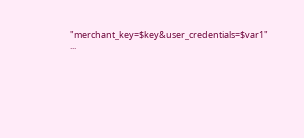"merchant_key=$key&user_credentials=$var1" ...